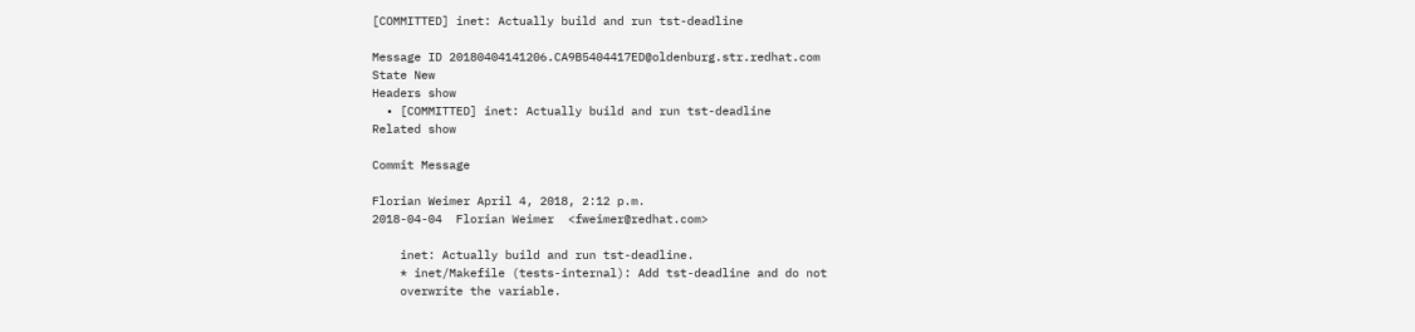[COMMITTED] inet: Actually build and run tst-deadline

Message ID 20180404141206.CA9B5404417ED@oldenburg.str.redhat.com
State New
Headers show
  • [COMMITTED] inet: Actually build and run tst-deadline
Related show

Commit Message

Florian Weimer April 4, 2018, 2:12 p.m.
2018-04-04  Florian Weimer  <fweimer@redhat.com>

    inet: Actually build and run tst-deadline.
    * inet/Makefile (tests-internal): Add tst-deadline and do not
    overwrite the variable.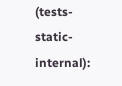(tests-static-internal):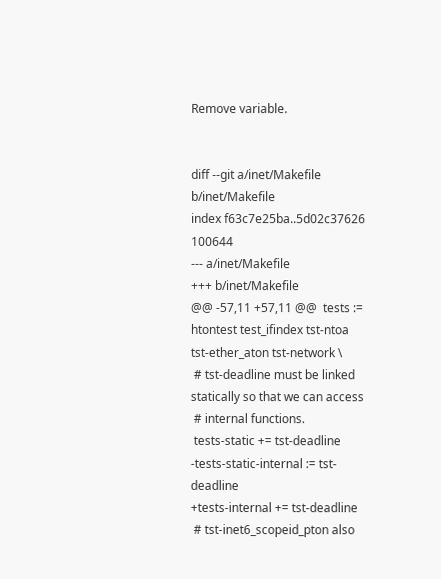Remove variable.


diff --git a/inet/Makefile b/inet/Makefile
index f63c7e25ba..5d02c37626 100644
--- a/inet/Makefile
+++ b/inet/Makefile
@@ -57,11 +57,11 @@  tests := htontest test_ifindex tst-ntoa tst-ether_aton tst-network \
 # tst-deadline must be linked statically so that we can access
 # internal functions.
 tests-static += tst-deadline
-tests-static-internal := tst-deadline
+tests-internal += tst-deadline
 # tst-inet6_scopeid_pton also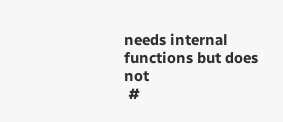needs internal functions but does not
 #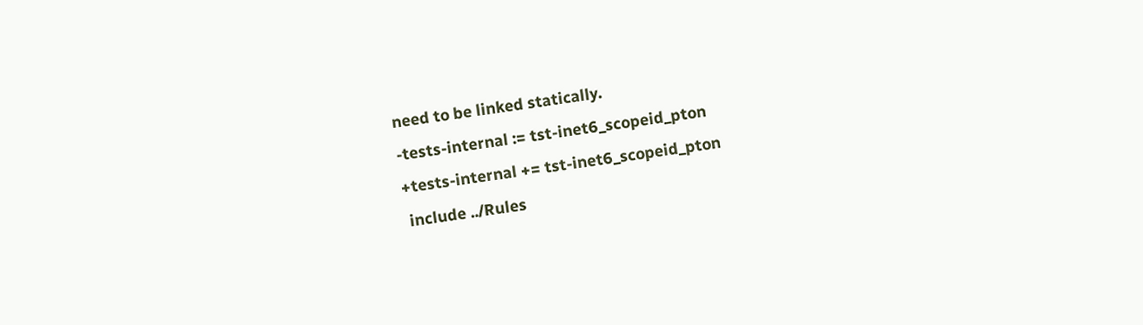need to be linked statically.
-tests-internal := tst-inet6_scopeid_pton
+tests-internal += tst-inet6_scopeid_pton
 include ../Rules